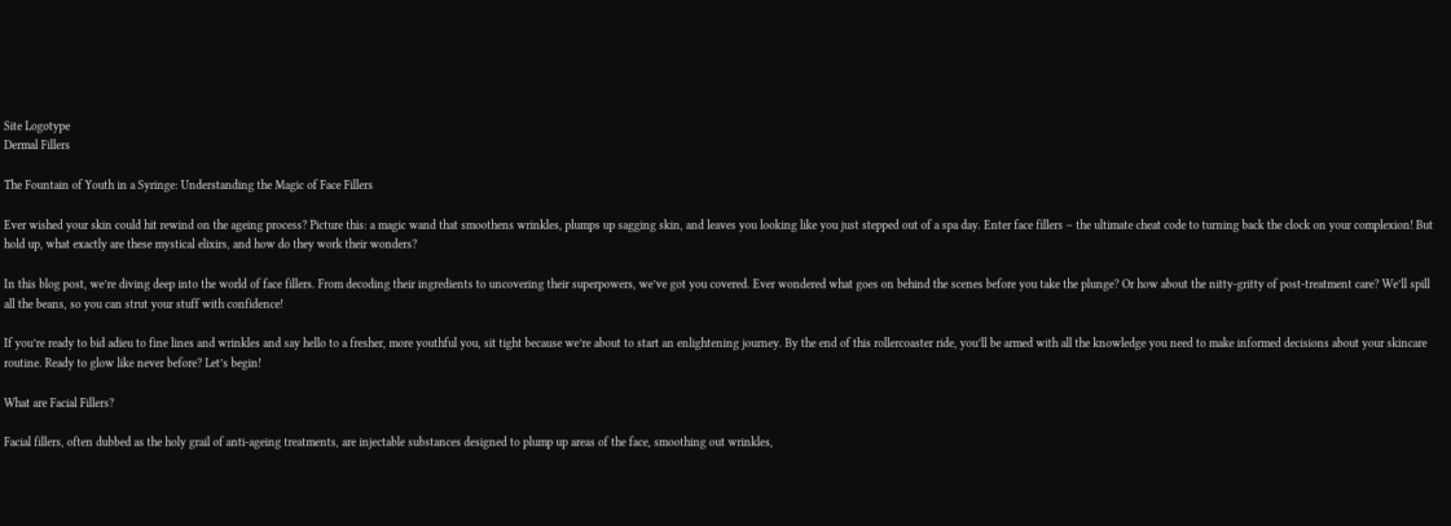Site Logotype
Dermal Fillers

The Fountain of Youth in a Syringe: Understanding the Magic of Face Fillers

Ever wished your skin could hit rewind on the ageing process? Picture this: a magic wand that smoothens wrinkles, plumps up sagging skin, and leaves you looking like you just stepped out of a spa day. Enter face fillers – the ultimate cheat code to turning back the clock on your complexion! But hold up, what exactly are these mystical elixirs, and how do they work their wonders?

In this blog post, we’re diving deep into the world of face fillers. From decoding their ingredients to uncovering their superpowers, we’ve got you covered. Ever wondered what goes on behind the scenes before you take the plunge? Or how about the nitty-gritty of post-treatment care? We’ll spill all the beans, so you can strut your stuff with confidence!

If you’re ready to bid adieu to fine lines and wrinkles and say hello to a fresher, more youthful you, sit tight because we’re about to start an enlightening journey. By the end of this rollercoaster ride, you’ll be armed with all the knowledge you need to make informed decisions about your skincare routine. Ready to glow like never before? Let’s begin!

What are Facial Fillers?

Facial fillers, often dubbed as the holy grail of anti-ageing treatments, are injectable substances designed to plump up areas of the face, smoothing out wrinkles,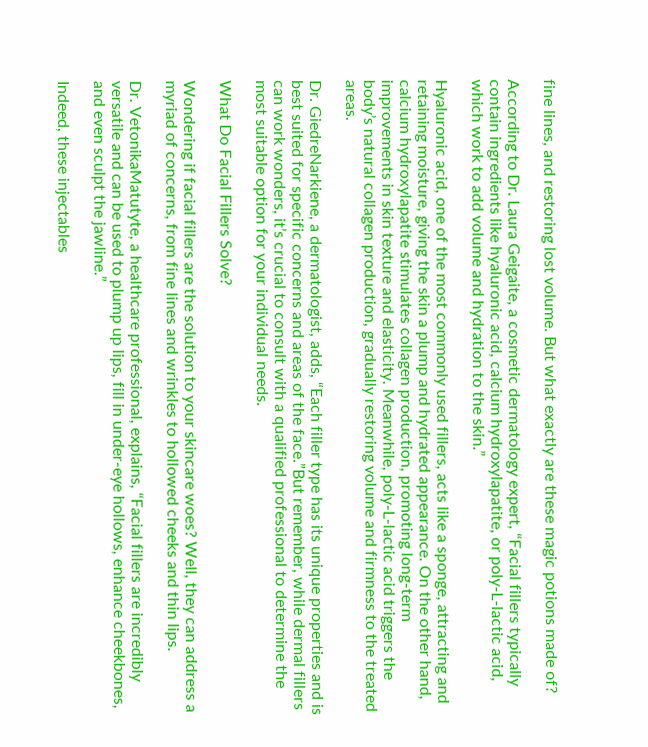fine lines, and restoring lost volume. But what exactly are these magic potions made of?

According to Dr. Laura Geigaite, a cosmetic dermatology expert, “Facial fillers typically contain ingredients like hyaluronic acid, calcium hydroxylapatite, or poly-L-lactic acid, which work to add volume and hydration to the skin.”

Hyaluronic acid, one of the most commonly used fillers, acts like a sponge, attracting and retaining moisture, giving the skin a plump and hydrated appearance. On the other hand, calcium hydroxylapatite stimulates collagen production, promoting long-term improvements in skin texture and elasticity. Meanwhile, poly-L-lactic acid triggers the body’s natural collagen production, gradually restoring volume and firmness to the treated areas.

Dr. GiedreNarkiene, a dermatologist, adds, “Each filler type has its unique properties and is best suited for specific concerns and areas of the face.”But remember, while dermal fillers can work wonders, it’s crucial to consult with a qualified professional to determine the most suitable option for your individual needs.

What Do Facial Fillers Solve?

Wondering if facial fillers are the solution to your skincare woes? Well, they can address a myriad of concerns, from fine lines and wrinkles to hollowed cheeks and thin lips.

Dr. VetonikaMatutyte, a healthcare professional, explains, “Facial fillers are incredibly versatile and can be used to plump up lips, fill in under-eye hollows, enhance cheekbones, and even sculpt the jawline.”

Indeed, these injectables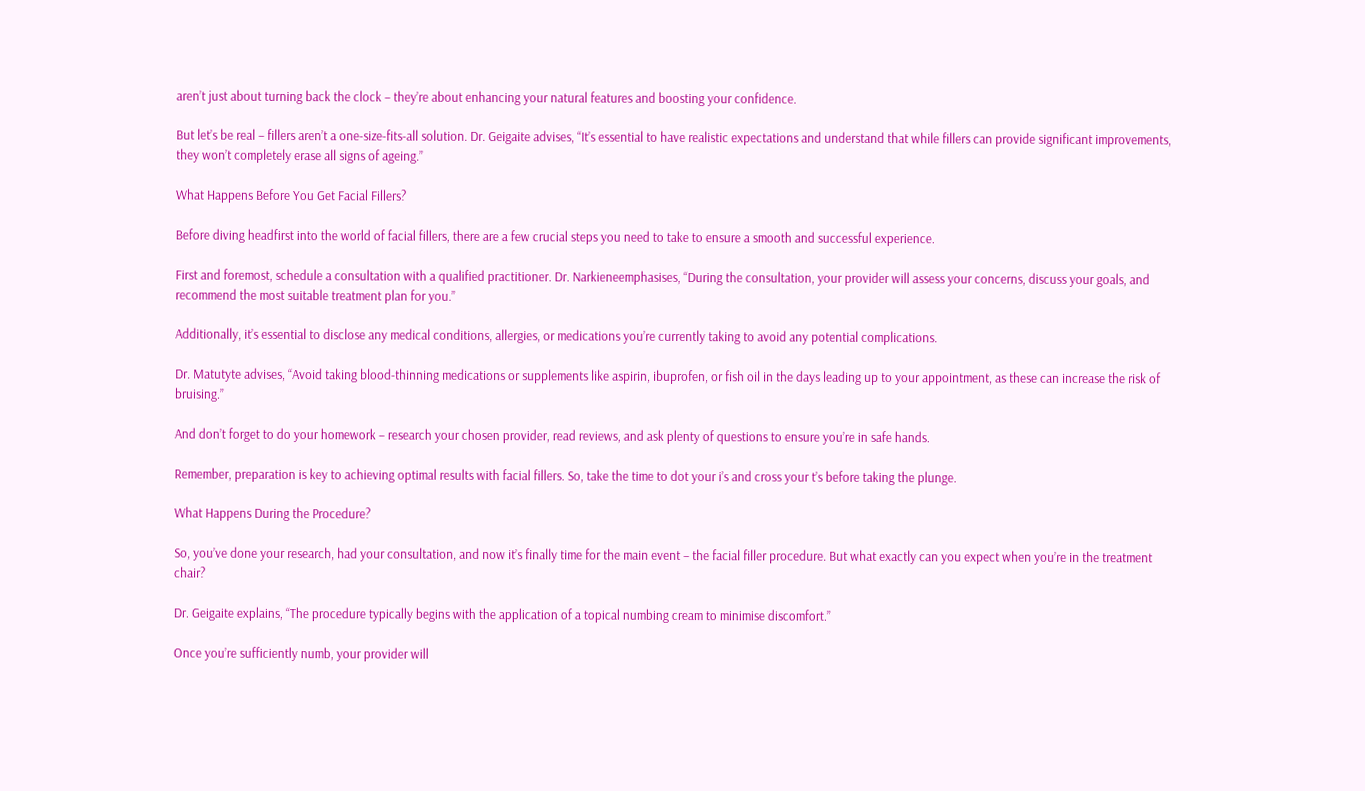aren’t just about turning back the clock – they’re about enhancing your natural features and boosting your confidence.

But let’s be real – fillers aren’t a one-size-fits-all solution. Dr. Geigaite advises, “It’s essential to have realistic expectations and understand that while fillers can provide significant improvements, they won’t completely erase all signs of ageing.”

What Happens Before You Get Facial Fillers?

Before diving headfirst into the world of facial fillers, there are a few crucial steps you need to take to ensure a smooth and successful experience.

First and foremost, schedule a consultation with a qualified practitioner. Dr. Narkieneemphasises, “During the consultation, your provider will assess your concerns, discuss your goals, and recommend the most suitable treatment plan for you.”

Additionally, it’s essential to disclose any medical conditions, allergies, or medications you’re currently taking to avoid any potential complications.

Dr. Matutyte advises, “Avoid taking blood-thinning medications or supplements like aspirin, ibuprofen, or fish oil in the days leading up to your appointment, as these can increase the risk of bruising.”

And don’t forget to do your homework – research your chosen provider, read reviews, and ask plenty of questions to ensure you’re in safe hands.

Remember, preparation is key to achieving optimal results with facial fillers. So, take the time to dot your i’s and cross your t’s before taking the plunge.

What Happens During the Procedure?

So, you’ve done your research, had your consultation, and now it’s finally time for the main event – the facial filler procedure. But what exactly can you expect when you’re in the treatment chair?

Dr. Geigaite explains, “The procedure typically begins with the application of a topical numbing cream to minimise discomfort.”

Once you’re sufficiently numb, your provider will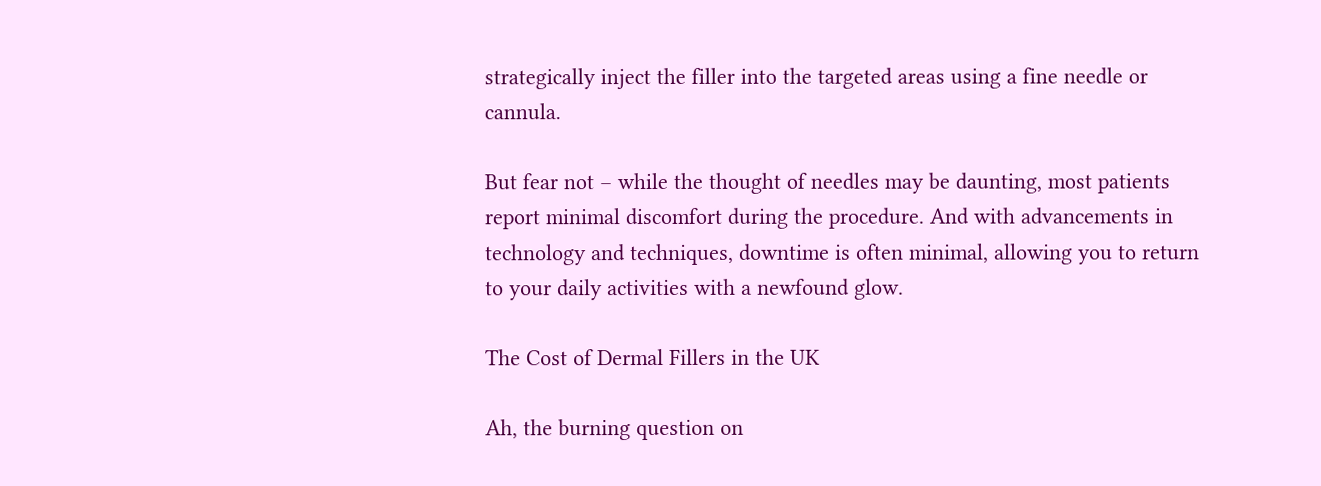strategically inject the filler into the targeted areas using a fine needle or cannula.

But fear not – while the thought of needles may be daunting, most patients report minimal discomfort during the procedure. And with advancements in technology and techniques, downtime is often minimal, allowing you to return to your daily activities with a newfound glow.

The Cost of Dermal Fillers in the UK

Ah, the burning question on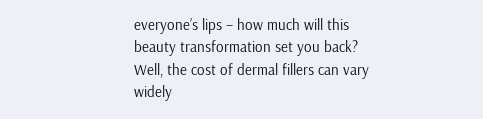everyone’s lips – how much will this beauty transformation set you back? Well, the cost of dermal fillers can vary widely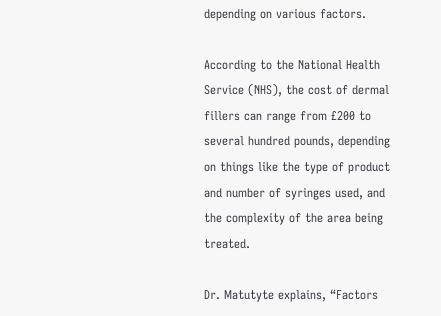depending on various factors.

According to the National Health Service (NHS), the cost of dermal fillers can range from £200 to several hundred pounds, depending on things like the type of product and number of syringes used, and the complexity of the area being treated.

Dr. Matutyte explains, “Factors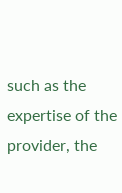such as the expertise of the provider, the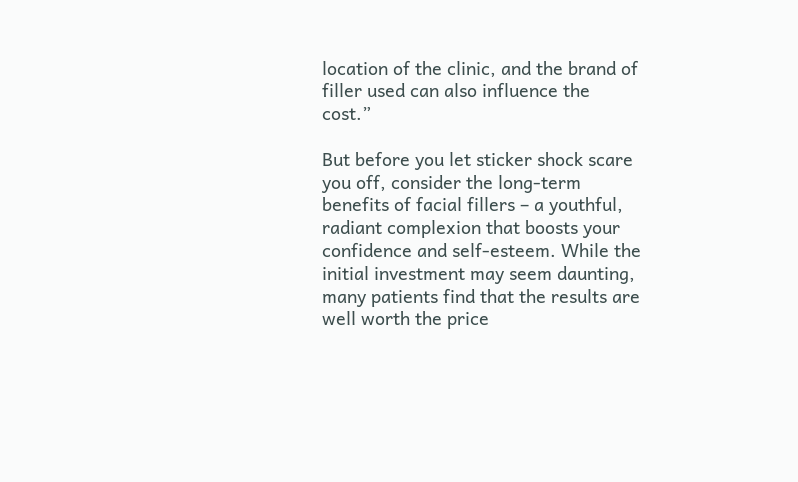location of the clinic, and the brand of filler used can also influence the cost.”

But before you let sticker shock scare you off, consider the long-term benefits of facial fillers – a youthful, radiant complexion that boosts your confidence and self-esteem. While the initial investment may seem daunting, many patients find that the results are well worth the price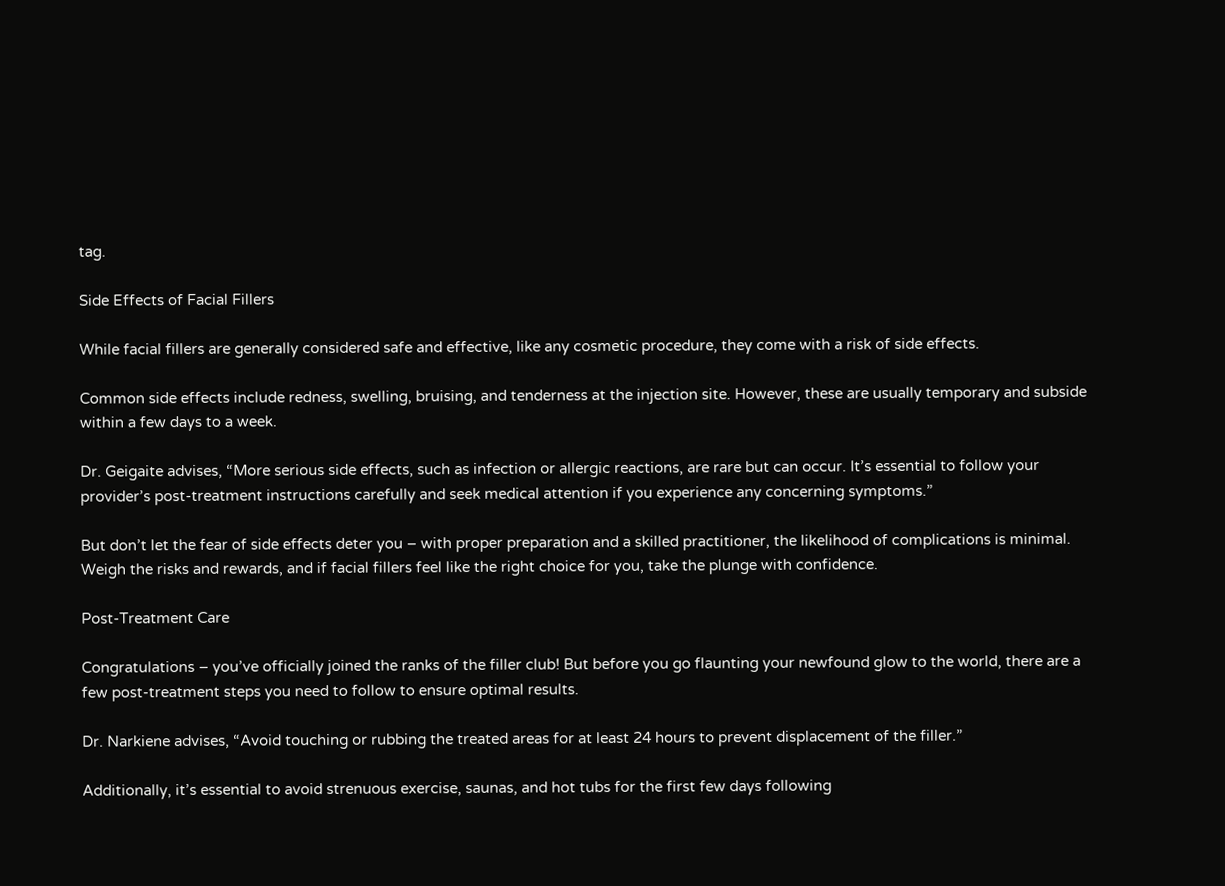tag.

Side Effects of Facial Fillers

While facial fillers are generally considered safe and effective, like any cosmetic procedure, they come with a risk of side effects.

Common side effects include redness, swelling, bruising, and tenderness at the injection site. However, these are usually temporary and subside within a few days to a week.

Dr. Geigaite advises, “More serious side effects, such as infection or allergic reactions, are rare but can occur. It’s essential to follow your provider’s post-treatment instructions carefully and seek medical attention if you experience any concerning symptoms.”

But don’t let the fear of side effects deter you – with proper preparation and a skilled practitioner, the likelihood of complications is minimal. Weigh the risks and rewards, and if facial fillers feel like the right choice for you, take the plunge with confidence.

Post-Treatment Care

Congratulations – you’ve officially joined the ranks of the filler club! But before you go flaunting your newfound glow to the world, there are a few post-treatment steps you need to follow to ensure optimal results.

Dr. Narkiene advises, “Avoid touching or rubbing the treated areas for at least 24 hours to prevent displacement of the filler.”

Additionally, it’s essential to avoid strenuous exercise, saunas, and hot tubs for the first few days following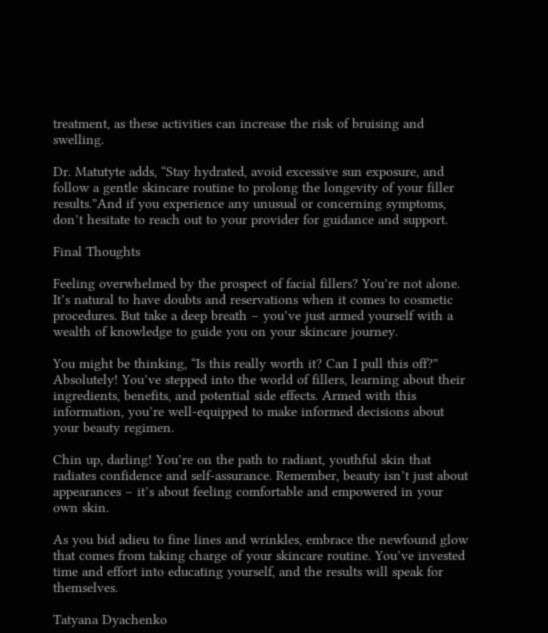treatment, as these activities can increase the risk of bruising and swelling.

Dr. Matutyte adds, “Stay hydrated, avoid excessive sun exposure, and follow a gentle skincare routine to prolong the longevity of your filler results.”And if you experience any unusual or concerning symptoms, don’t hesitate to reach out to your provider for guidance and support.

Final Thoughts

Feeling overwhelmed by the prospect of facial fillers? You’re not alone. It’s natural to have doubts and reservations when it comes to cosmetic procedures. But take a deep breath – you’ve just armed yourself with a wealth of knowledge to guide you on your skincare journey.

You might be thinking, “Is this really worth it? Can I pull this off?” Absolutely! You’ve stepped into the world of fillers, learning about their ingredients, benefits, and potential side effects. Armed with this information, you’re well-equipped to make informed decisions about your beauty regimen.

Chin up, darling! You’re on the path to radiant, youthful skin that radiates confidence and self-assurance. Remember, beauty isn’t just about appearances – it’s about feeling comfortable and empowered in your own skin.

As you bid adieu to fine lines and wrinkles, embrace the newfound glow that comes from taking charge of your skincare routine. You’ve invested time and effort into educating yourself, and the results will speak for themselves.

Tatyana Dyachenko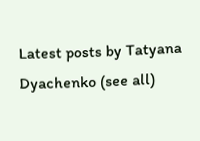Latest posts by Tatyana Dyachenko (see all)